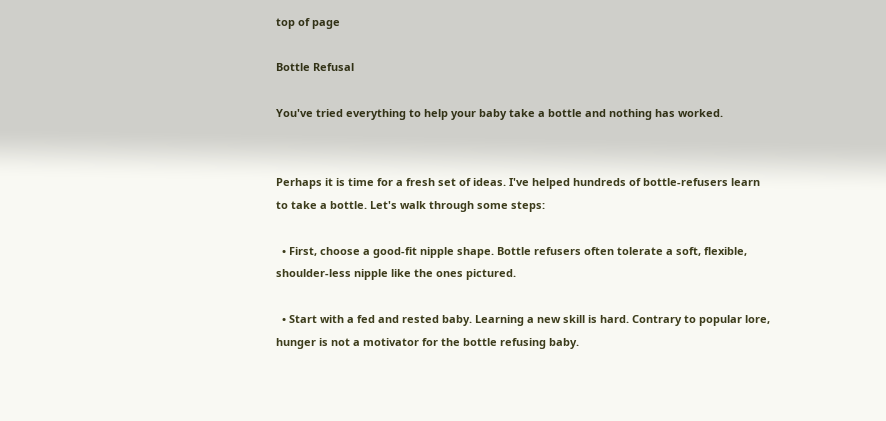top of page

Bottle Refusal

You've tried everything to help your baby take a bottle and nothing has worked.


Perhaps it is time for a fresh set of ideas. I've helped hundreds of bottle-refusers learn to take a bottle. Let's walk through some steps:

  • First, choose a good-fit nipple shape. Bottle refusers often tolerate a soft, flexible, shoulder-less nipple like the ones pictured.

  • Start with a fed and rested baby. Learning a new skill is hard. Contrary to popular lore, hunger is not a motivator for the bottle refusing baby.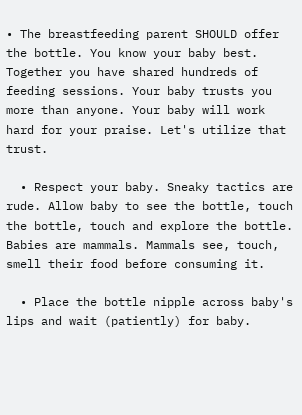• The breastfeeding parent SHOULD offer the bottle. You know your baby best. Together you have shared hundreds of feeding sessions. Your baby trusts you more than anyone. Your baby will work hard for your praise. Let's utilize that trust.

  • Respect your baby. Sneaky tactics are rude. Allow baby to see the bottle, touch the bottle, touch and explore the bottle. Babies are mammals. Mammals see, touch, smell their food before consuming it.

  • Place the bottle nipple across baby's lips and wait (patiently) for baby.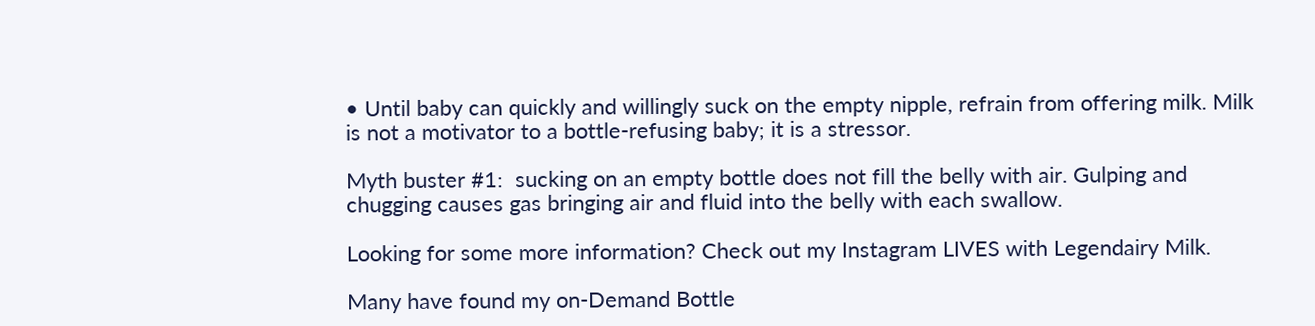• Until baby can quickly and willingly suck on the empty nipple, refrain from offering milk. Milk is not a motivator to a bottle-refusing baby; it is a stressor.

Myth buster #1:  sucking on an empty bottle does not fill the belly with air. Gulping and chugging causes gas bringing air and fluid into the belly with each swallow.

Looking for some more information? Check out my Instagram LIVES with Legendairy Milk.

Many have found my on-Demand Bottle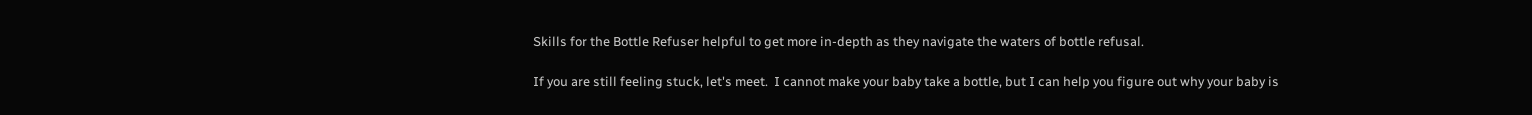Skills for the Bottle Refuser helpful to get more in-depth as they navigate the waters of bottle refusal.

If you are still feeling stuck, let's meet.  I cannot make your baby take a bottle, but I can help you figure out why your baby is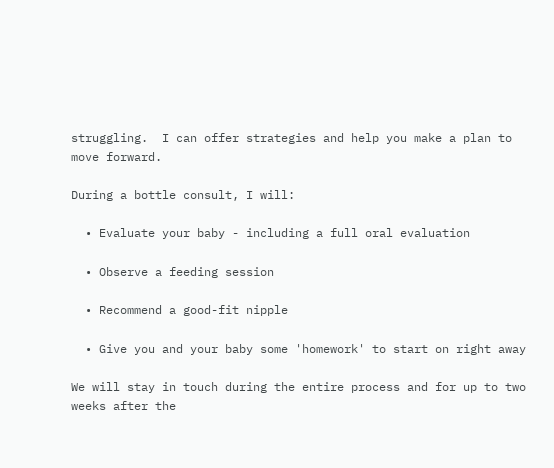struggling.  I can offer strategies and help you make a plan to move forward.

During a bottle consult, I will:

  • Evaluate your baby - including a full oral evaluation

  • Observe a feeding session

  • Recommend a good-fit nipple

  • Give you and your baby some 'homework' to start on right away

We will stay in touch during the entire process and for up to two weeks after the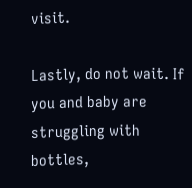visit.

Lastly, do not wait. If you and baby are struggling with bottles,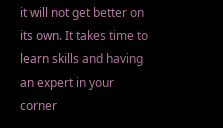it will not get better on its own. It takes time to learn skills and having an expert in your corner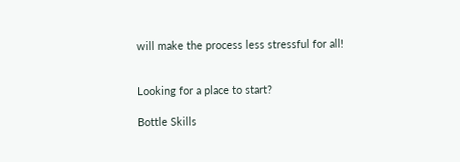will make the process less stressful for all!


Looking for a place to start?

Bottle Skills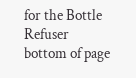for the Bottle Refuser
bottom of page